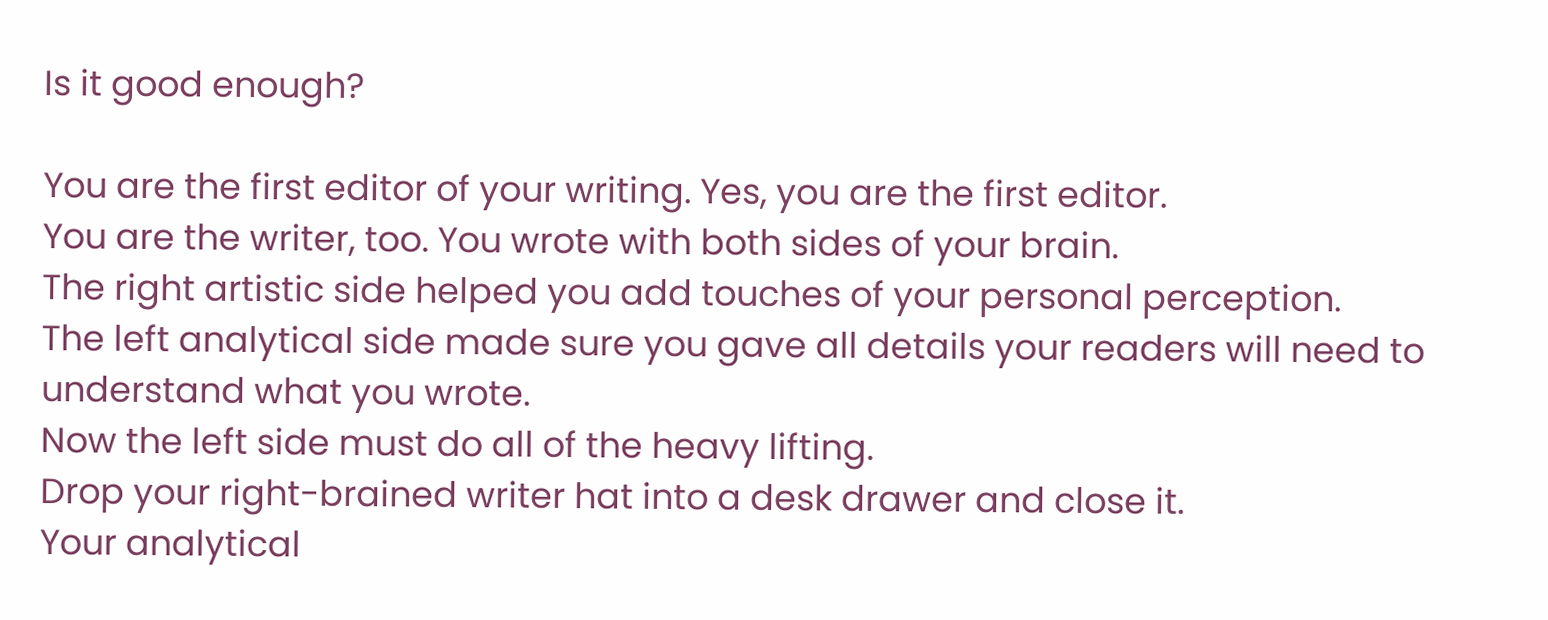Is it good enough?

You are the first editor of your writing. Yes, you are the first editor.
You are the writer, too. You wrote with both sides of your brain.
The right artistic side helped you add touches of your personal perception.
The left analytical side made sure you gave all details your readers will need to understand what you wrote.
Now the left side must do all of the heavy lifting.
Drop your right-brained writer hat into a desk drawer and close it.
Your analytical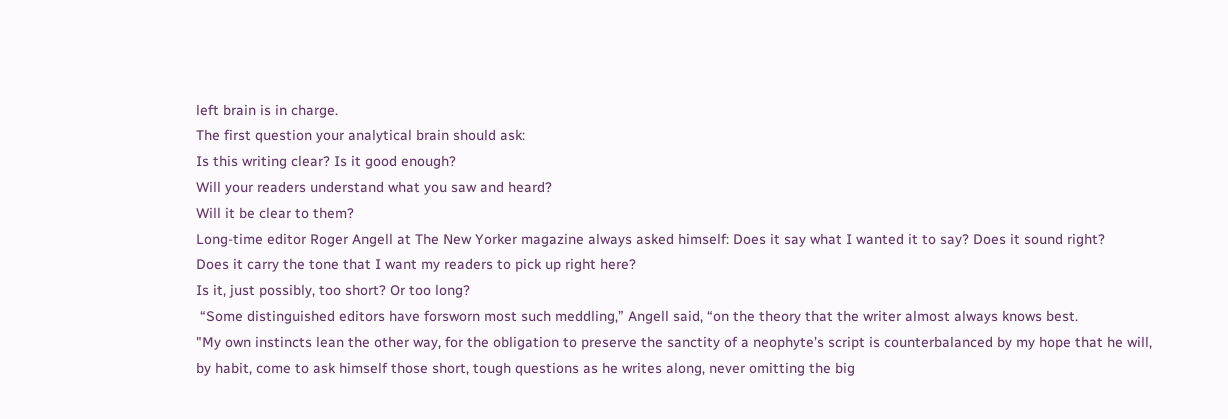left brain is in charge.
The first question your analytical brain should ask:
Is this writing clear? Is it good enough?
Will your readers understand what you saw and heard?
Will it be clear to them?
Long-time editor Roger Angell at The New Yorker magazine always asked himself: Does it say what I wanted it to say? Does it sound right?
Does it carry the tone that I want my readers to pick up right here?
Is it, just possibly, too short? Or too long?
 “Some distinguished editors have forsworn most such meddling,” Angell said, “on the theory that the writer almost always knows best.
"My own instincts lean the other way, for the obligation to preserve the sanctity of a neophyte’s script is counterbalanced by my hope that he will, by habit, come to ask himself those short, tough questions as he writes along, never omitting the big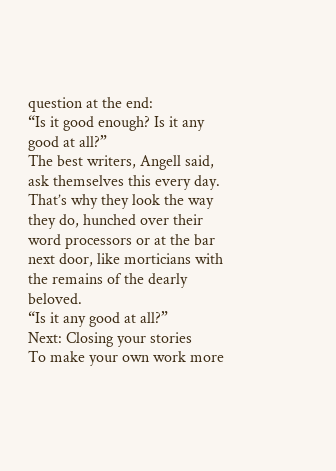question at the end:
“Is it good enough? Is it any good at all?”
The best writers, Angell said, ask themselves this every day.
That’s why they look the way they do, hunched over their word processors or at the bar next door, like morticians with the remains of the dearly beloved.
“Is it any good at all?”
Next: Closing your stories
To make your own work more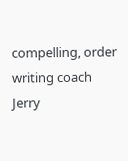compelling, order writing coach Jerry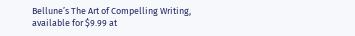Bellune’s The Art of Compelling Writing, available for $9.99 at